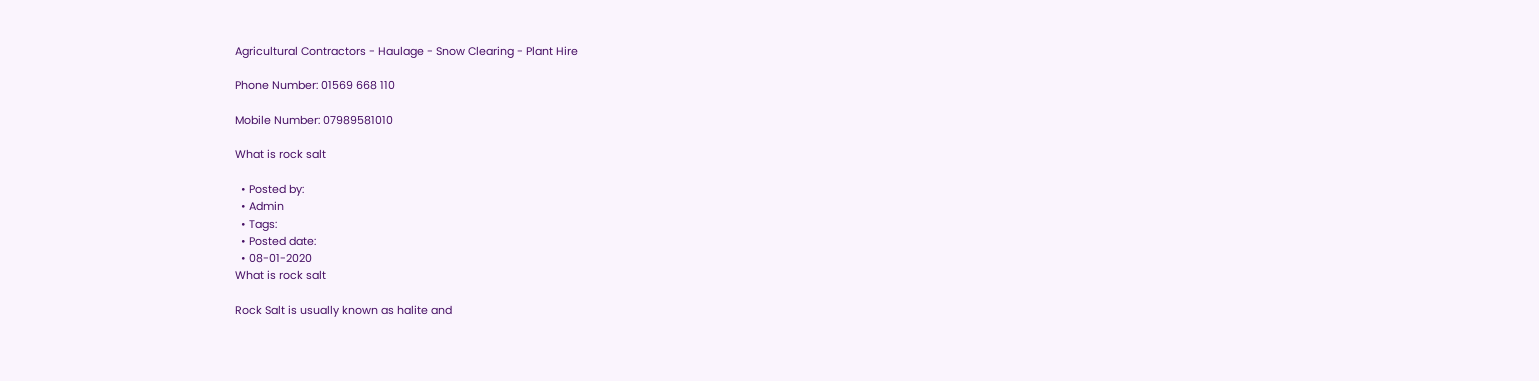Agricultural Contractors - Haulage - Snow Clearing - Plant Hire

Phone Number: 01569 668 110

Mobile Number: 07989581010

What is rock salt

  • Posted by:
  • Admin
  • Tags:
  • Posted date:
  • 08-01-2020
What is rock salt

Rock Salt is usually known as halite and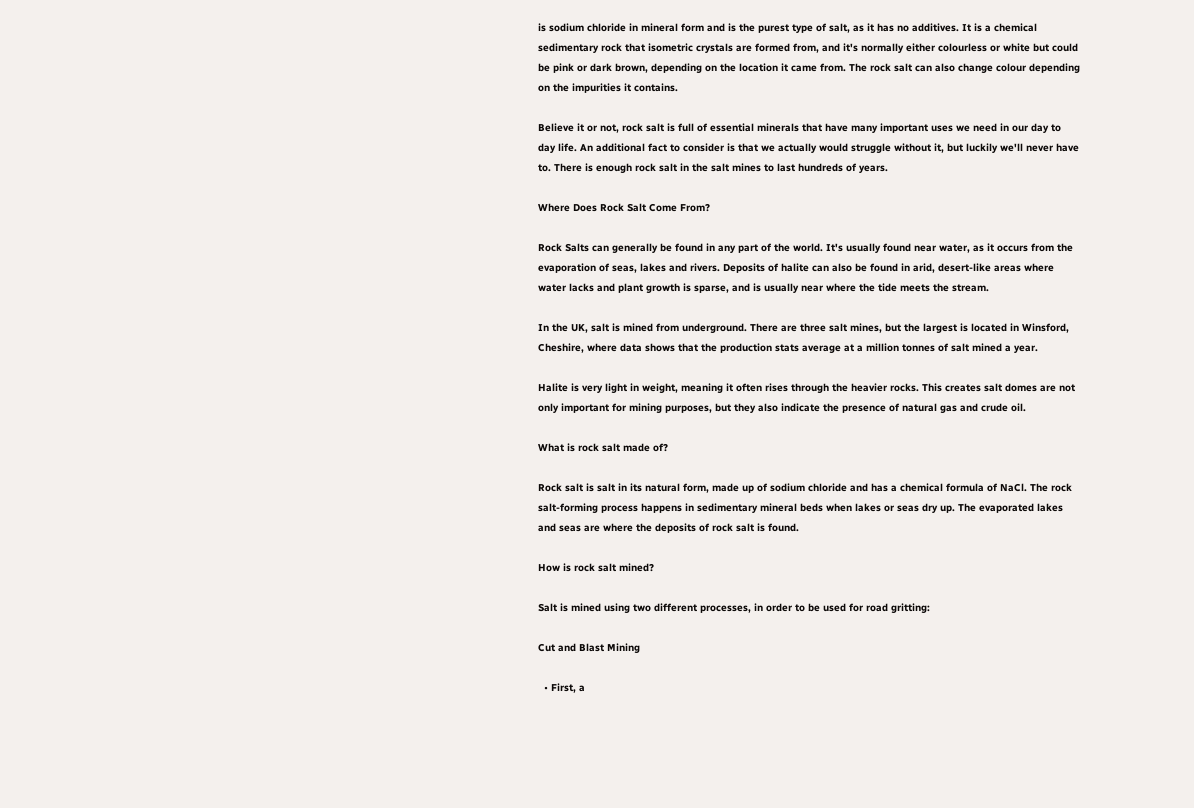is sodium chloride in mineral form and is the purest type of salt, as it has no additives. It is a chemical sedimentary rock that isometric crystals are formed from, and it's normally either colourless or white but could be pink or dark brown, depending on the location it came from. The rock salt can also change colour depending on the impurities it contains.

Believe it or not, rock salt is full of essential minerals that have many important uses we need in our day to day life. An additional fact to consider is that we actually would struggle without it, but luckily we'll never have to. There is enough rock salt in the salt mines to last hundreds of years.

Where Does Rock Salt Come From?

Rock Salts can generally be found in any part of the world. It's usually found near water, as it occurs from the evaporation of seas, lakes and rivers. Deposits of halite can also be found in arid, desert-like areas where water lacks and plant growth is sparse, and is usually near where the tide meets the stream.

In the UK, salt is mined from underground. There are three salt mines, but the largest is located in Winsford, Cheshire, where data shows that the production stats average at a million tonnes of salt mined a year.

Halite is very light in weight, meaning it often rises through the heavier rocks. This creates salt domes are not only important for mining purposes, but they also indicate the presence of natural gas and crude oil.

What is rock salt made of?

Rock salt is salt in its natural form, made up of sodium chloride and has a chemical formula of NaCl. The rock salt-forming process happens in sedimentary mineral beds when lakes or seas dry up. The evaporated lakes and seas are where the deposits of rock salt is found.

How is rock salt mined?

Salt is mined using two different processes, in order to be used for road gritting:

Cut and Blast Mining

  • First, a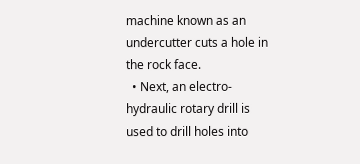machine known as an undercutter cuts a hole in the rock face.
  • Next, an electro-hydraulic rotary drill is used to drill holes into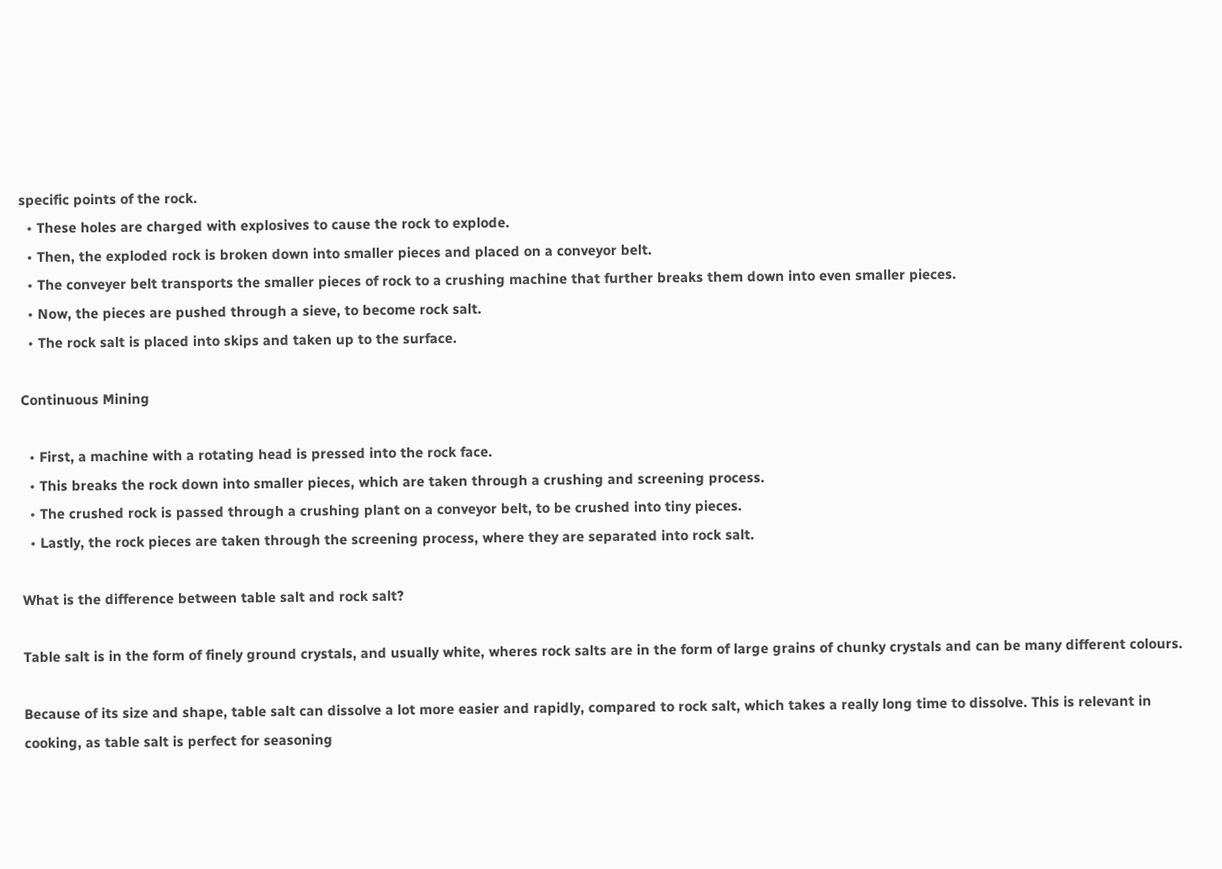specific points of the rock.
  • These holes are charged with explosives to cause the rock to explode.
  • Then, the exploded rock is broken down into smaller pieces and placed on a conveyor belt.
  • The conveyer belt transports the smaller pieces of rock to a crushing machine that further breaks them down into even smaller pieces.
  • Now, the pieces are pushed through a sieve, to become rock salt.
  • The rock salt is placed into skips and taken up to the surface.

Continuous Mining

  • First, a machine with a rotating head is pressed into the rock face.
  • This breaks the rock down into smaller pieces, which are taken through a crushing and screening process.
  • The crushed rock is passed through a crushing plant on a conveyor belt, to be crushed into tiny pieces.
  • Lastly, the rock pieces are taken through the screening process, where they are separated into rock salt.

What is the difference between table salt and rock salt?

Table salt is in the form of finely ground crystals, and usually white, wheres rock salts are in the form of large grains of chunky crystals and can be many different colours.

Because of its size and shape, table salt can dissolve a lot more easier and rapidly, compared to rock salt, which takes a really long time to dissolve. This is relevant in cooking, as table salt is perfect for seasoning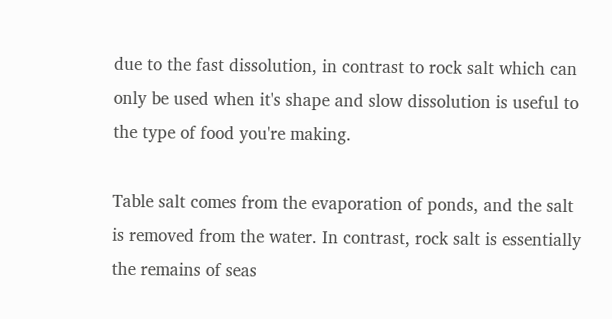due to the fast dissolution, in contrast to rock salt which can only be used when it's shape and slow dissolution is useful to the type of food you're making.

Table salt comes from the evaporation of ponds, and the salt is removed from the water. In contrast, rock salt is essentially the remains of seas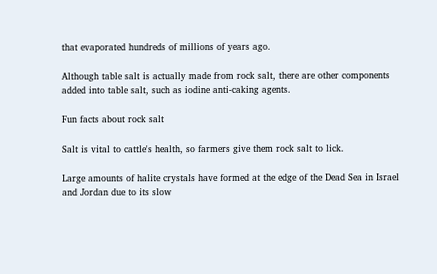that evaporated hundreds of millions of years ago.

Although table salt is actually made from rock salt, there are other components added into table salt, such as iodine anti-caking agents.

Fun facts about rock salt

Salt is vital to cattle's health, so farmers give them rock salt to lick.

Large amounts of halite crystals have formed at the edge of the Dead Sea in Israel and Jordan due to its slow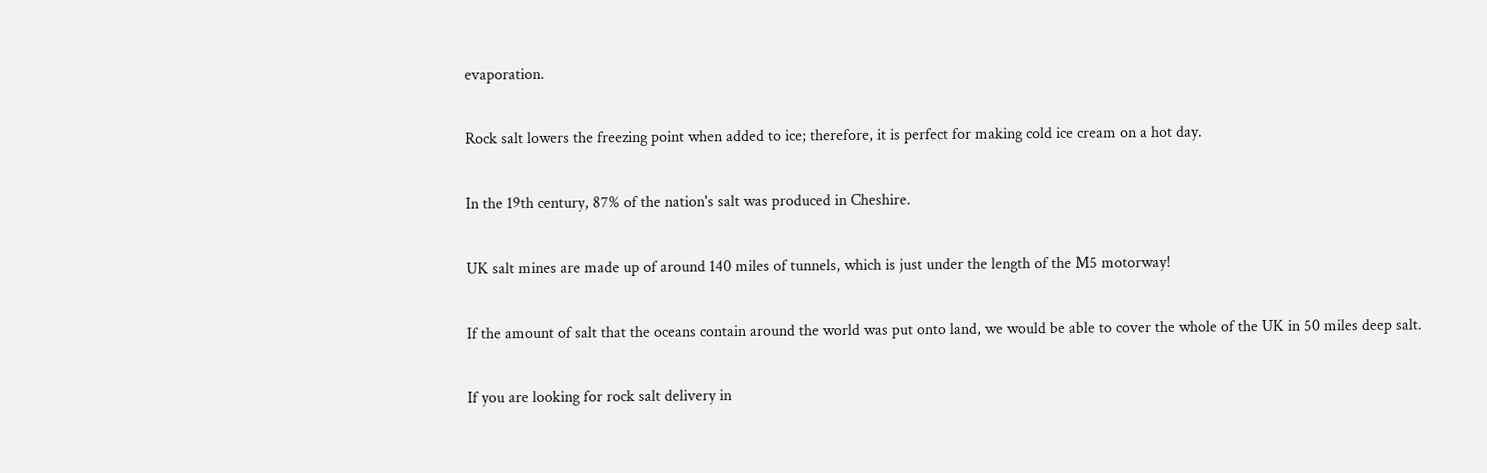evaporation.

Rock salt lowers the freezing point when added to ice; therefore, it is perfect for making cold ice cream on a hot day.

In the 19th century, 87% of the nation's salt was produced in Cheshire.

UK salt mines are made up of around 140 miles of tunnels, which is just under the length of the M5 motorway!

If the amount of salt that the oceans contain around the world was put onto land, we would be able to cover the whole of the UK in 50 miles deep salt.

If you are looking for rock salt delivery in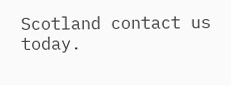Scotland contact us today.